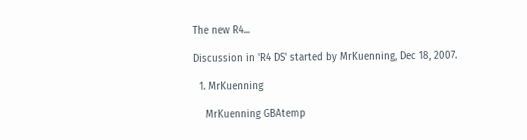The new R4...

Discussion in 'R4 DS' started by MrKuenning, Dec 18, 2007.

  1. MrKuenning

    MrKuenning GBAtemp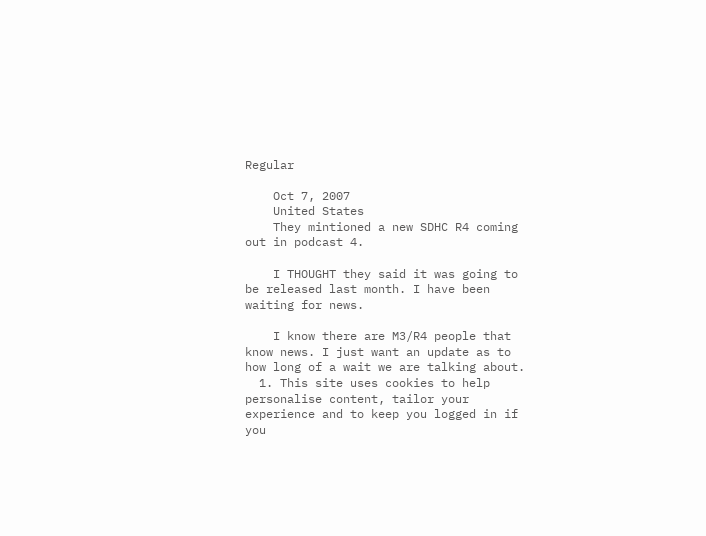Regular

    Oct 7, 2007
    United States
    They mintioned a new SDHC R4 coming out in podcast 4.

    I THOUGHT they said it was going to be released last month. I have been waiting for news.

    I know there are M3/R4 people that know news. I just want an update as to how long of a wait we are talking about.
  1. This site uses cookies to help personalise content, tailor your experience and to keep you logged in if you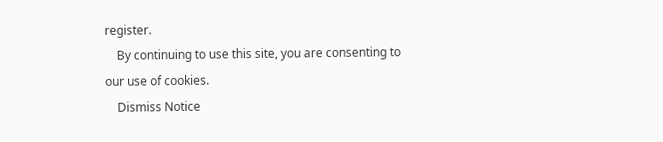register.
    By continuing to use this site, you are consenting to our use of cookies.
    Dismiss Notice